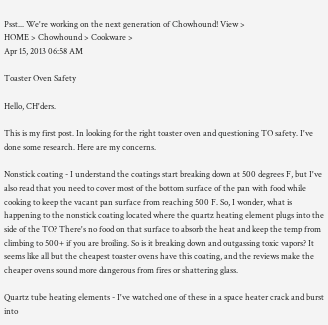Psst... We're working on the next generation of Chowhound! View >
HOME > Chowhound > Cookware >
Apr 15, 2013 06:58 AM

Toaster Oven Safety

Hello, CH'ders.

This is my first post. In looking for the right toaster oven and questioning TO safety. I've done some research. Here are my concerns.

Nonstick coating - I understand the coatings start breaking down at 500 degrees F, but I've also read that you need to cover most of the bottom surface of the pan with food while cooking to keep the vacant pan surface from reaching 500 F. So, I wonder, what is happening to the nonstick coating located where the quartz heating element plugs into the side of the TO? There's no food on that surface to absorb the heat and keep the temp from climbing to 500+ if you are broiling. So is it breaking down and outgassing toxic vapors? It seems like all but the cheapest toaster ovens have this coating, and the reviews make the cheaper ovens sound more dangerous from fires or shattering glass.

Quartz tube heating elements - I've watched one of these in a space heater crack and burst into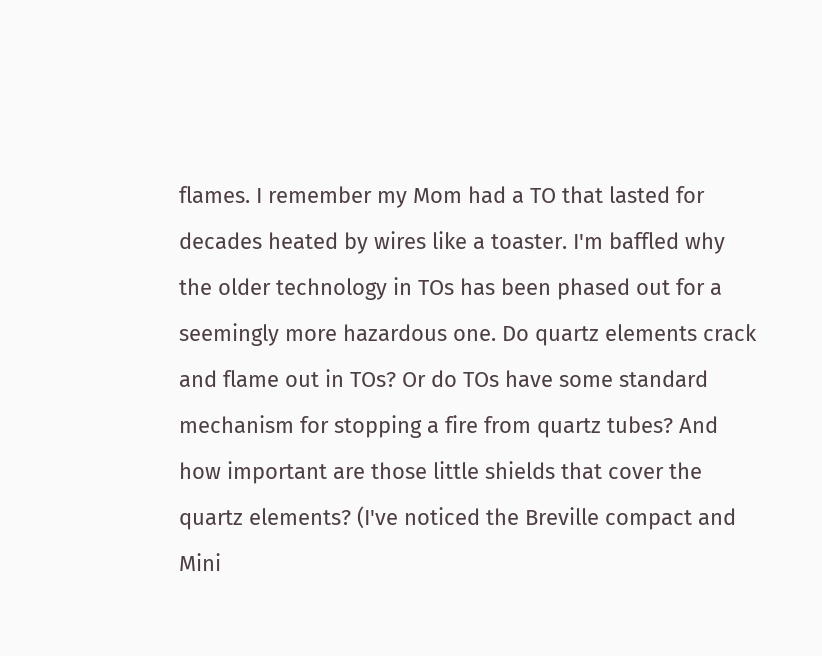flames. I remember my Mom had a TO that lasted for decades heated by wires like a toaster. I'm baffled why the older technology in TOs has been phased out for a seemingly more hazardous one. Do quartz elements crack and flame out in TOs? Or do TOs have some standard mechanism for stopping a fire from quartz tubes? And how important are those little shields that cover the quartz elements? (I've noticed the Breville compact and Mini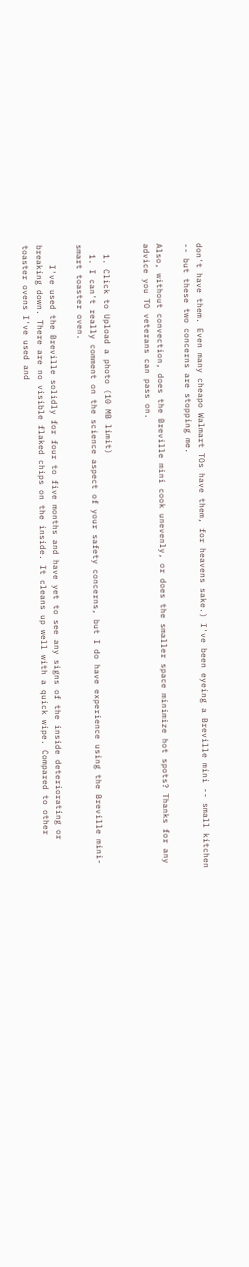don't have them. Even many cheapo Walmart TOs have them, for heavens sake.) I've been eyeing a Breville mini -- small kitchen -- but these two concerns are stopping me.

Also, without convection, does the Breville mini cook unevenly, or does the smaller space minimize hot spots? Thanks for any advice you TO veterans can pass on.


  1. Click to Upload a photo (10 MB limit)
  1. I can't really comment on the science aspect of your safety concerns, but I do have experience using the Breville mini-smart toaster oven.

    I've used the Breville solidly for four to five months and have yet to see any signs of the inside deteriorating or breaking down. There are no visible flaked chips on the inside. It cleans up well with a quick wipe. Compared to other toaster ovens I've used and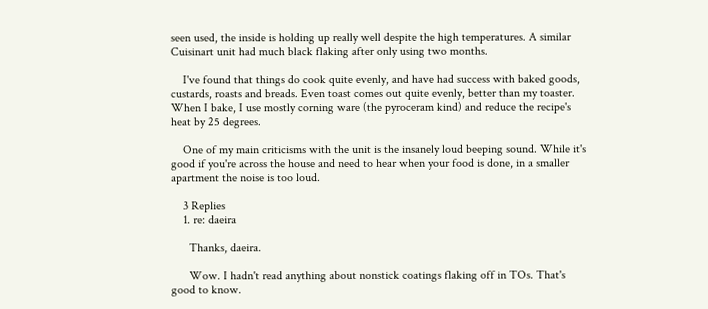seen used, the inside is holding up really well despite the high temperatures. A similar Cuisinart unit had much black flaking after only using two months.

    I've found that things do cook quite evenly, and have had success with baked goods, custards, roasts and breads. Even toast comes out quite evenly, better than my toaster. When I bake, I use mostly corning ware (the pyroceram kind) and reduce the recipe's heat by 25 degrees.

    One of my main criticisms with the unit is the insanely loud beeping sound. While it's good if you're across the house and need to hear when your food is done, in a smaller apartment the noise is too loud.

    3 Replies
    1. re: daeira

      Thanks, daeira.

      Wow. I hadn't read anything about nonstick coatings flaking off in TOs. That's good to know.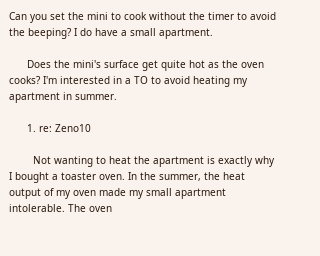Can you set the mini to cook without the timer to avoid the beeping? I do have a small apartment.

      Does the mini's surface get quite hot as the oven cooks? I'm interested in a TO to avoid heating my apartment in summer.

      1. re: Zeno10

        Not wanting to heat the apartment is exactly why I bought a toaster oven. In the summer, the heat output of my oven made my small apartment intolerable. The oven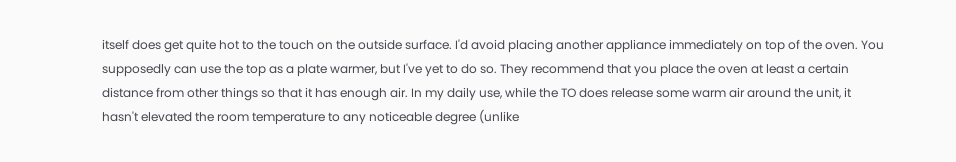itself does get quite hot to the touch on the outside surface. I'd avoid placing another appliance immediately on top of the oven. You supposedly can use the top as a plate warmer, but I've yet to do so. They recommend that you place the oven at least a certain distance from other things so that it has enough air. In my daily use, while the TO does release some warm air around the unit, it hasn't elevated the room temperature to any noticeable degree (unlike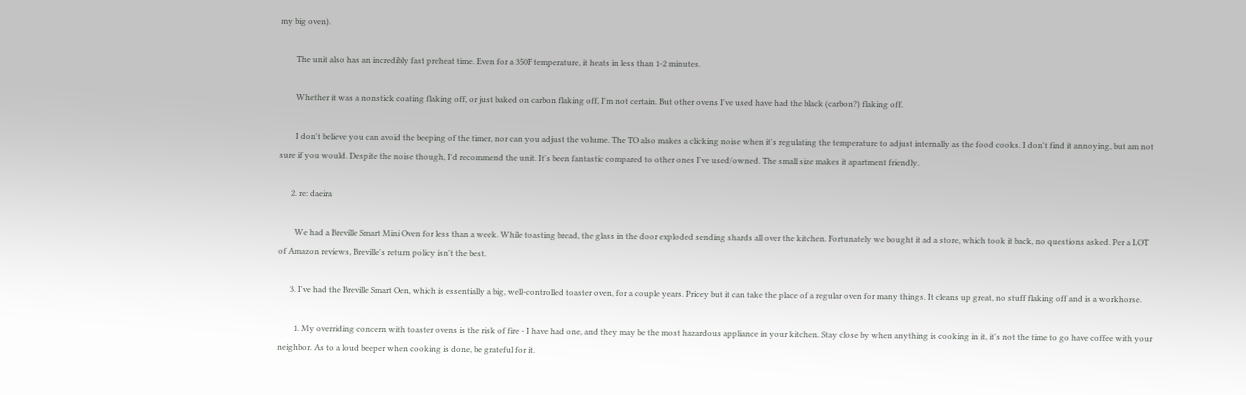my big oven).

        The unit also has an incredibly fast preheat time. Even for a 350F temperature, it heats in less than 1-2 minutes.

        Whether it was a nonstick coating flaking off, or just baked on carbon flaking off, I'm not certain. But other ovens I've used have had the black (carbon?) flaking off.

        I don't believe you can avoid the beeping of the timer, nor can you adjust the volume. The TO also makes a clicking noise when it's regulating the temperature to adjust internally as the food cooks. I don't find it annoying, but am not sure if you would. Despite the noise though, I'd recommend the unit. It's been fantastic compared to other ones I've used/owned. The small size makes it apartment friendly.

      2. re: daeira

        We had a Breville Smart Mini Oven for less than a week. While toasting bread, the glass in the door exploded sending shards all over the kitchen. Fortunately we bought it ad a store, which took it back, no questions asked. Per a LOT of Amazon reviews, Breville's return policy isn't the best.

      3. I've had the Breville Smart Oen, which is essentially a big, well-controlled toaster oven, for a couple years. Pricey but it can take the place of a regular oven for many things. It cleans up great, no stuff flaking off and is a workhorse.

        1. My overriding concern with toaster ovens is the risk of fire - I have had one, and they may be the most hazardous appliance in your kitchen. Stay close by when anything is cooking in it, it's not the time to go have coffee with your neighbor. As to a loud beeper when cooking is done, be grateful for it.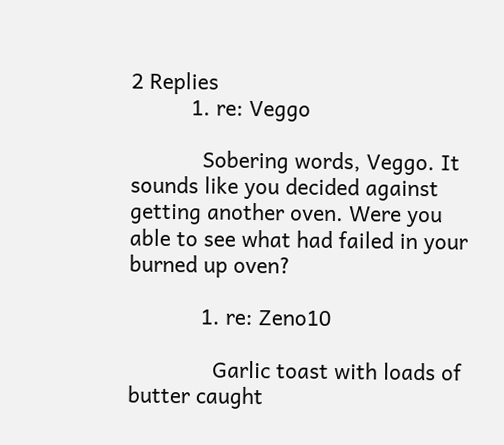2 Replies
          1. re: Veggo

            Sobering words, Veggo. It sounds like you decided against getting another oven. Were you able to see what had failed in your burned up oven?

            1. re: Zeno10

              Garlic toast with loads of butter caught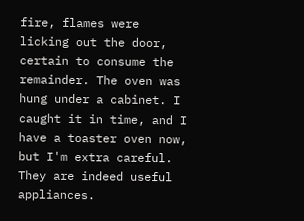fire, flames were licking out the door, certain to consume the remainder. The oven was hung under a cabinet. I caught it in time, and I have a toaster oven now, but I'm extra careful. They are indeed useful appliances.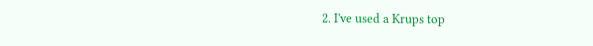2. I've used a Krups top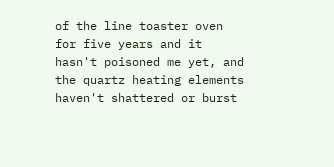of the line toaster oven for five years and it hasn't poisoned me yet, and the quartz heating elements haven't shattered or burst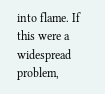into flame. If this were a widespread problem,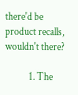there'd be product recalls, wouldn't there?

            1. The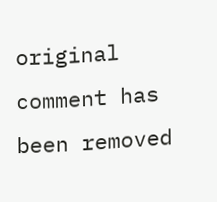original comment has been removed